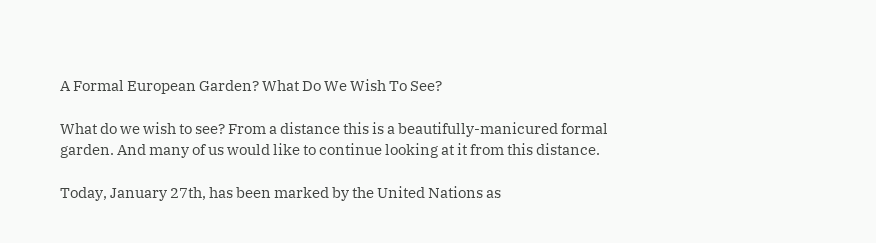A Formal European Garden? What Do We Wish To See?

What do we wish to see? From a distance this is a beautifully-manicured formal garden. And many of us would like to continue looking at it from this distance.

Today, January 27th, has been marked by the United Nations as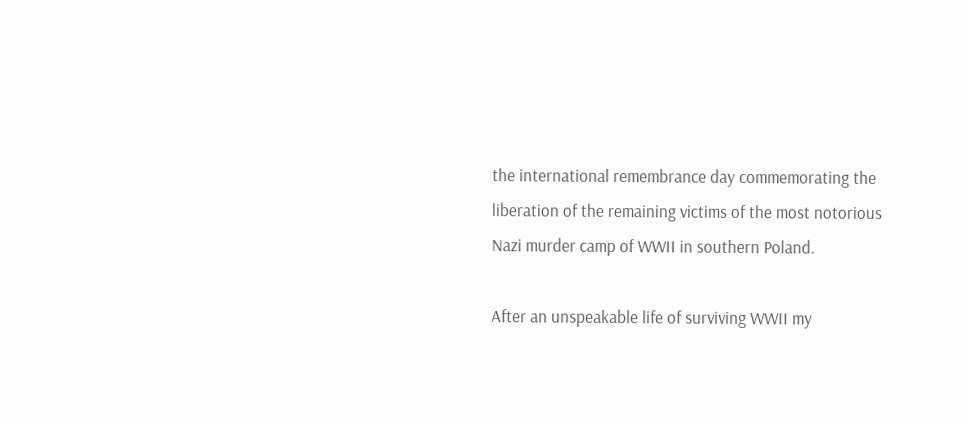the international remembrance day commemorating the liberation of the remaining victims of the most notorious Nazi murder camp of WWII in southern Poland.

After an unspeakable life of surviving WWII my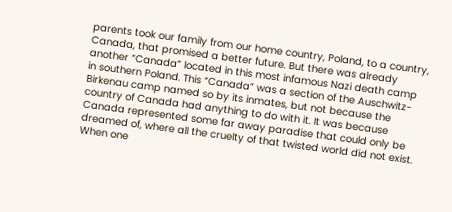parents took our family from our home country, Poland, to a country, Canada, that promised a better future. But there was already another “Canada” located in this most infamous Nazi death camp in southern Poland. This “Canada” was a section of the Auschwitz-Birkenau camp named so by its inmates, but not because the country of Canada had anything to do with it. It was because Canada represented some far away paradise that could only be dreamed of, where all the cruelty of that twisted world did not exist. When one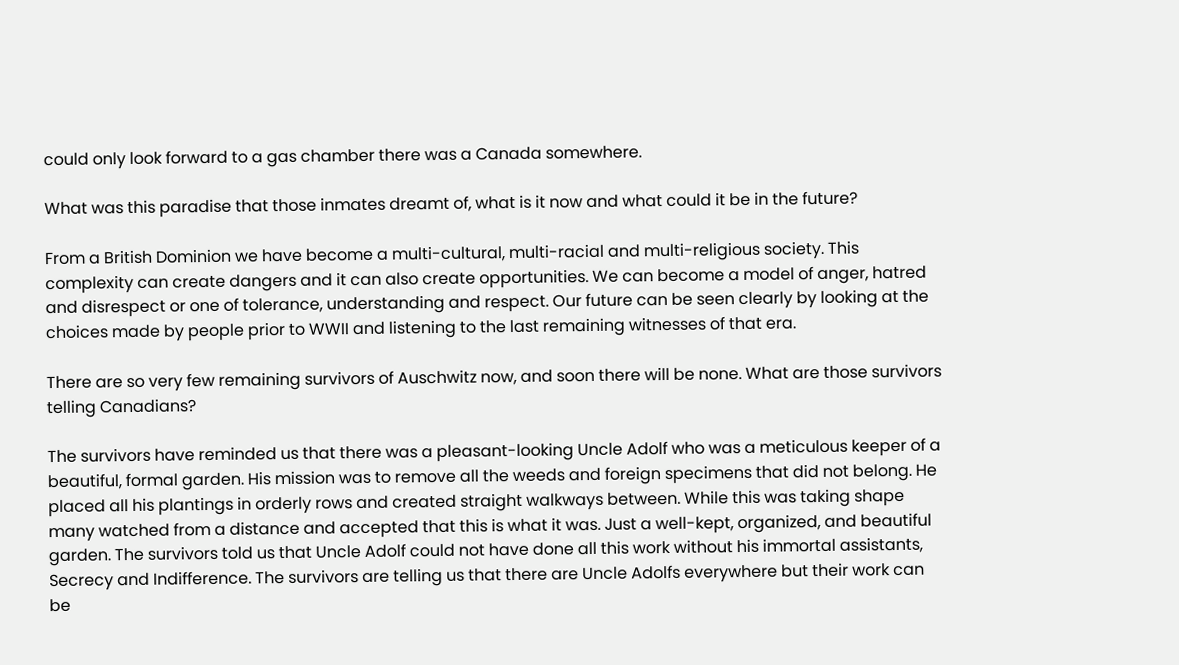could only look forward to a gas chamber there was a Canada somewhere.

What was this paradise that those inmates dreamt of, what is it now and what could it be in the future?

From a British Dominion we have become a multi-cultural, multi-racial and multi-religious society. This complexity can create dangers and it can also create opportunities. We can become a model of anger, hatred and disrespect or one of tolerance, understanding and respect. Our future can be seen clearly by looking at the choices made by people prior to WWII and listening to the last remaining witnesses of that era.

There are so very few remaining survivors of Auschwitz now, and soon there will be none. What are those survivors telling Canadians?

The survivors have reminded us that there was a pleasant-looking Uncle Adolf who was a meticulous keeper of a beautiful, formal garden. His mission was to remove all the weeds and foreign specimens that did not belong. He placed all his plantings in orderly rows and created straight walkways between. While this was taking shape many watched from a distance and accepted that this is what it was. Just a well-kept, organized, and beautiful garden. The survivors told us that Uncle Adolf could not have done all this work without his immortal assistants, Secrecy and Indifference. The survivors are telling us that there are Uncle Adolfs everywhere but their work can be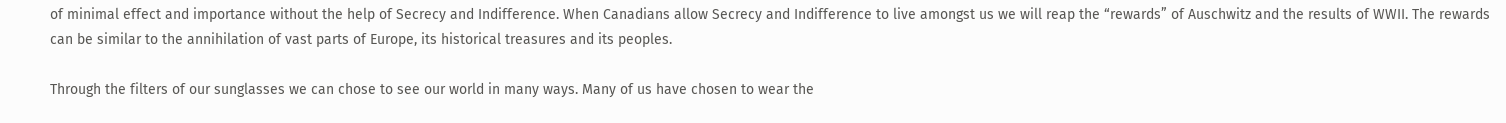of minimal effect and importance without the help of Secrecy and Indifference. When Canadians allow Secrecy and Indifference to live amongst us we will reap the “rewards” of Auschwitz and the results of WWII. The rewards can be similar to the annihilation of vast parts of Europe, its historical treasures and its peoples.

Through the filters of our sunglasses we can chose to see our world in many ways. Many of us have chosen to wear the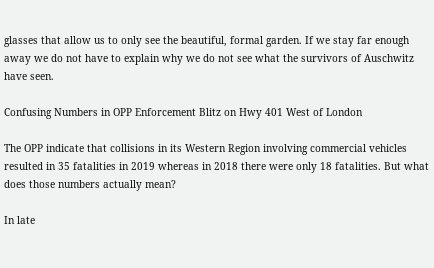glasses that allow us to only see the beautiful, formal garden. If we stay far enough away we do not have to explain why we do not see what the survivors of Auschwitz have seen.

Confusing Numbers in OPP Enforcement Blitz on Hwy 401 West of London

The OPP indicate that collisions in its Western Region involving commercial vehicles resulted in 35 fatalities in 2019 whereas in 2018 there were only 18 fatalities. But what does those numbers actually mean?

In late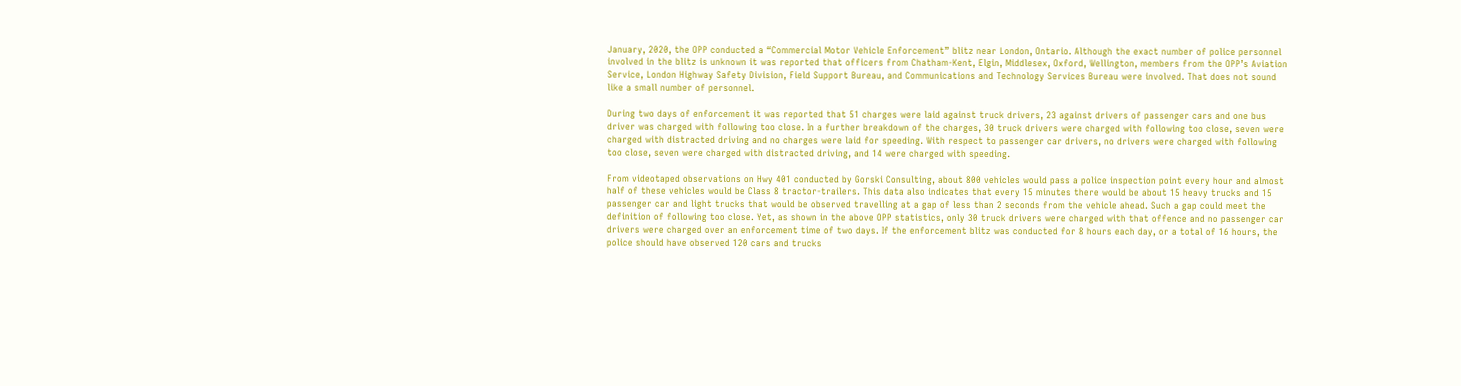January, 2020, the OPP conducted a “Commercial Motor Vehicle Enforcement” blitz near London, Ontario. Although the exact number of police personnel involved in the blitz is unknown it was reported that officers from Chatham-Kent, Elgin, Middlesex, Oxford, Wellington, members from the OPP’s Aviation Service, London Highway Safety Division, Field Support Bureau, and Communications and Technology Services Bureau were involved. That does not sound like a small number of personnel.

During two days of enforcement it was reported that 51 charges were laid against truck drivers, 23 against drivers of passenger cars and one bus driver was charged with following too close. In a further breakdown of the charges, 30 truck drivers were charged with following too close, seven were charged with distracted driving and no charges were laid for speeding. With respect to passenger car drivers, no drivers were charged with following too close, seven were charged with distracted driving, and 14 were charged with speeding.

From videotaped observations on Hwy 401 conducted by Gorski Consulting, about 800 vehicles would pass a police inspection point every hour and almost half of these vehicles would be Class 8 tractor-trailers. This data also indicates that every 15 minutes there would be about 15 heavy trucks and 15 passenger car and light trucks that would be observed travelling at a gap of less than 2 seconds from the vehicle ahead. Such a gap could meet the definition of following too close. Yet, as shown in the above OPP statistics, only 30 truck drivers were charged with that offence and no passenger car drivers were charged over an enforcement time of two days. If the enforcement blitz was conducted for 8 hours each day, or a total of 16 hours, the police should have observed 120 cars and trucks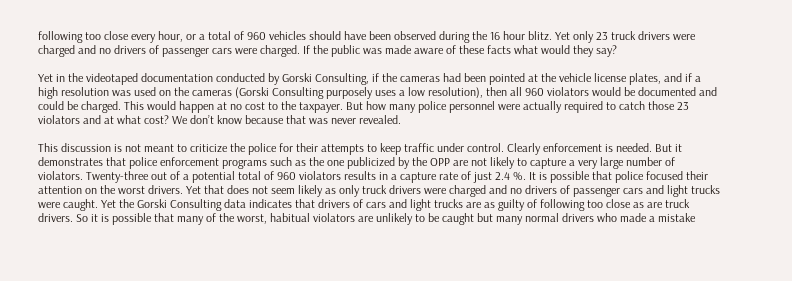following too close every hour, or a total of 960 vehicles should have been observed during the 16 hour blitz. Yet only 23 truck drivers were charged and no drivers of passenger cars were charged. If the public was made aware of these facts what would they say?

Yet in the videotaped documentation conducted by Gorski Consulting, if the cameras had been pointed at the vehicle license plates, and if a high resolution was used on the cameras (Gorski Consulting purposely uses a low resolution), then all 960 violators would be documented and could be charged. This would happen at no cost to the taxpayer. But how many police personnel were actually required to catch those 23 violators and at what cost? We don’t know because that was never revealed.

This discussion is not meant to criticize the police for their attempts to keep traffic under control. Clearly enforcement is needed. But it demonstrates that police enforcement programs such as the one publicized by the OPP are not likely to capture a very large number of violators. Twenty-three out of a potential total of 960 violators results in a capture rate of just 2.4 %. It is possible that police focused their attention on the worst drivers. Yet that does not seem likely as only truck drivers were charged and no drivers of passenger cars and light trucks were caught. Yet the Gorski Consulting data indicates that drivers of cars and light trucks are as guilty of following too close as are truck drivers. So it is possible that many of the worst, habitual violators are unlikely to be caught but many normal drivers who made a mistake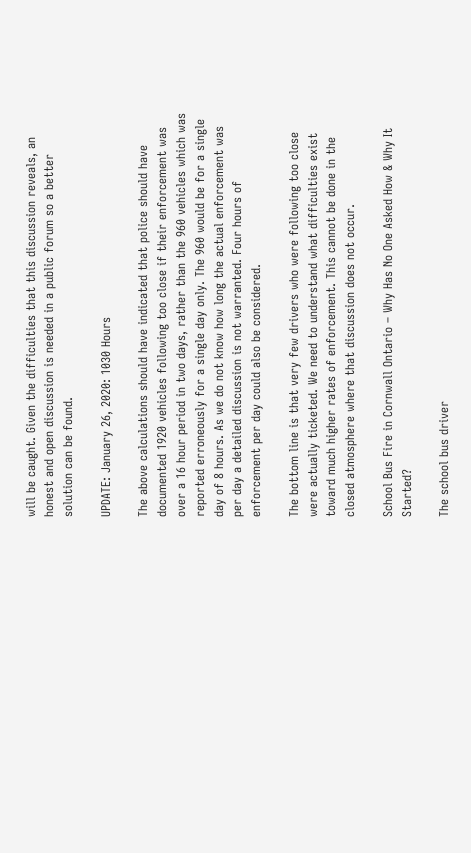will be caught. Given the difficulties that this discussion reveals, an honest and open discussion is needed in a public forum so a better solution can be found.

UPDATE: January 26, 2020: 1030 Hours

The above calculations should have indicated that police should have documented 1920 vehicles following too close if their enforcement was over a 16 hour period in two days, rather than the 960 vehicles which was reported erroneously for a single day only. The 960 would be for a single day of 8 hours. As we do not know how long the actual enforcement was per day a detailed discussion is not warranted. Four hours of enforcement per day could also be considered.

The bottom line is that very few drivers who were following too close were actually ticketed. We need to understand what difficulties exist toward much higher rates of enforcement. This cannot be done in the closed atmosphere where that discussion does not occur.

School Bus Fire in Cornwall Ontario – Why Has No One Asked How & Why It Started?

The school bus driver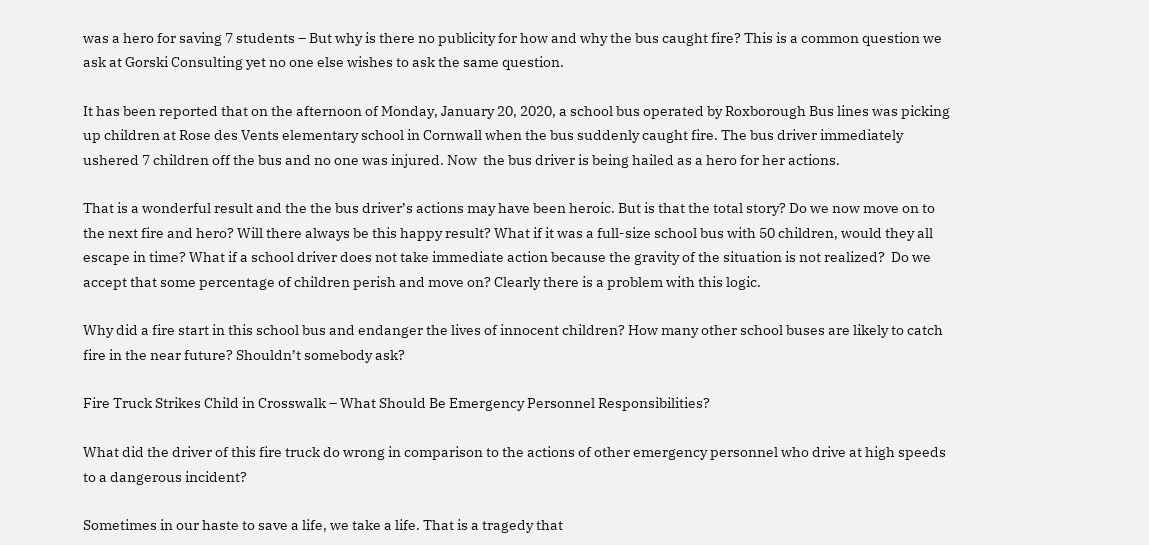was a hero for saving 7 students – But why is there no publicity for how and why the bus caught fire? This is a common question we ask at Gorski Consulting yet no one else wishes to ask the same question.

It has been reported that on the afternoon of Monday, January 20, 2020, a school bus operated by Roxborough Bus lines was picking up children at Rose des Vents elementary school in Cornwall when the bus suddenly caught fire. The bus driver immediately ushered 7 children off the bus and no one was injured. Now  the bus driver is being hailed as a hero for her actions.

That is a wonderful result and the the bus driver’s actions may have been heroic. But is that the total story? Do we now move on to the next fire and hero? Will there always be this happy result? What if it was a full-size school bus with 50 children, would they all escape in time? What if a school driver does not take immediate action because the gravity of the situation is not realized?  Do we accept that some percentage of children perish and move on? Clearly there is a problem with this logic.

Why did a fire start in this school bus and endanger the lives of innocent children? How many other school buses are likely to catch fire in the near future? Shouldn’t somebody ask?

Fire Truck Strikes Child in Crosswalk – What Should Be Emergency Personnel Responsibilities?

What did the driver of this fire truck do wrong in comparison to the actions of other emergency personnel who drive at high speeds to a dangerous incident?

Sometimes in our haste to save a life, we take a life. That is a tragedy that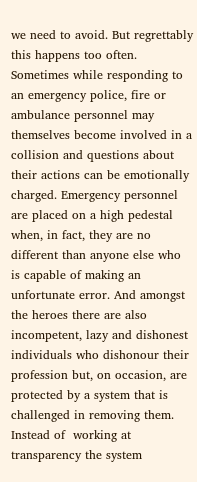we need to avoid. But regrettably this happens too often. Sometimes while responding to an emergency police, fire or ambulance personnel may themselves become involved in a collision and questions about their actions can be emotionally charged. Emergency personnel are placed on a high pedestal when, in fact, they are no different than anyone else who is capable of making an unfortunate error. And amongst the heroes there are also incompetent, lazy and dishonest individuals who dishonour their profession but, on occasion, are protected by a system that is challenged in removing them. Instead of  working at transparency the system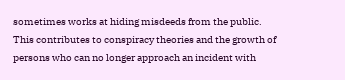sometimes works at hiding misdeeds from the public. This contributes to conspiracy theories and the growth of persons who can no longer approach an incident with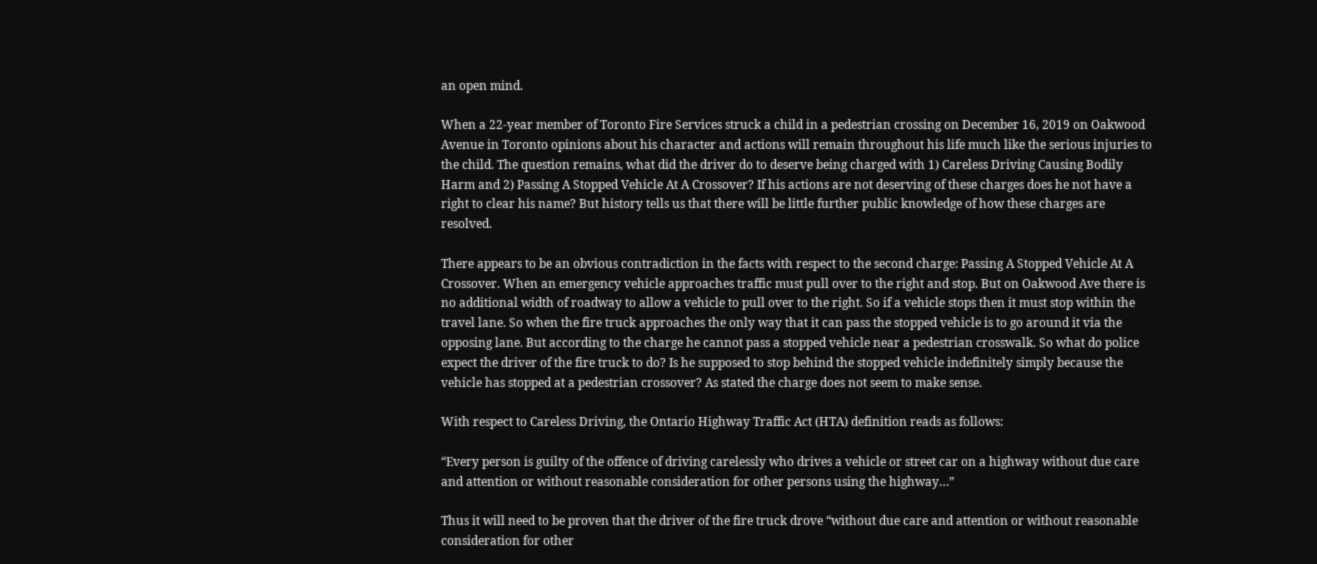an open mind.

When a 22-year member of Toronto Fire Services struck a child in a pedestrian crossing on December 16, 2019 on Oakwood Avenue in Toronto opinions about his character and actions will remain throughout his life much like the serious injuries to the child. The question remains, what did the driver do to deserve being charged with 1) Careless Driving Causing Bodily Harm and 2) Passing A Stopped Vehicle At A Crossover? If his actions are not deserving of these charges does he not have a right to clear his name? But history tells us that there will be little further public knowledge of how these charges are resolved.

There appears to be an obvious contradiction in the facts with respect to the second charge: Passing A Stopped Vehicle At A Crossover. When an emergency vehicle approaches traffic must pull over to the right and stop. But on Oakwood Ave there is no additional width of roadway to allow a vehicle to pull over to the right. So if a vehicle stops then it must stop within the travel lane. So when the fire truck approaches the only way that it can pass the stopped vehicle is to go around it via the opposing lane. But according to the charge he cannot pass a stopped vehicle near a pedestrian crosswalk. So what do police expect the driver of the fire truck to do? Is he supposed to stop behind the stopped vehicle indefinitely simply because the vehicle has stopped at a pedestrian crossover? As stated the charge does not seem to make sense.

With respect to Careless Driving, the Ontario Highway Traffic Act (HTA) definition reads as follows:

“Every person is guilty of the offence of driving carelessly who drives a vehicle or street car on a highway without due care and attention or without reasonable consideration for other persons using the highway…”

Thus it will need to be proven that the driver of the fire truck drove “without due care and attention or without reasonable consideration for other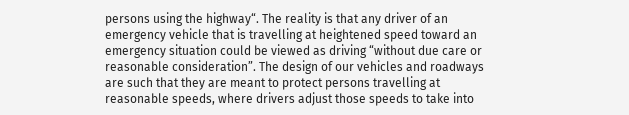persons using the highway“. The reality is that any driver of an emergency vehicle that is travelling at heightened speed toward an emergency situation could be viewed as driving “without due care or reasonable consideration”. The design of our vehicles and roadways are such that they are meant to protect persons travelling at reasonable speeds, where drivers adjust those speeds to take into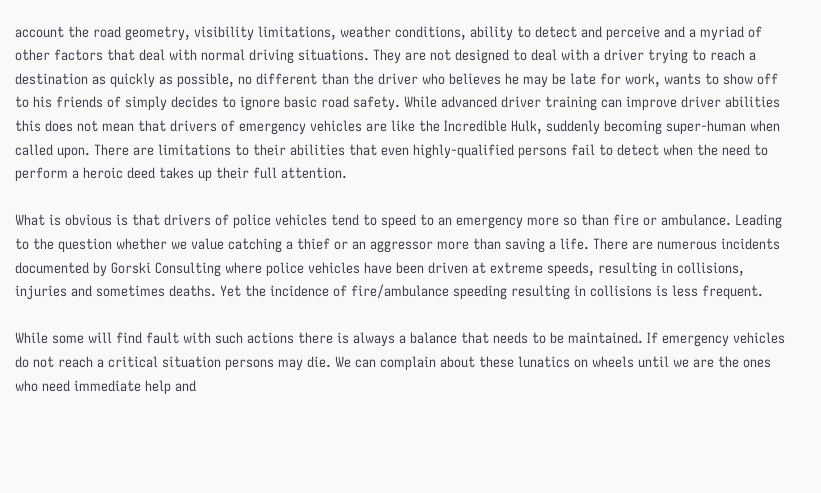account the road geometry, visibility limitations, weather conditions, ability to detect and perceive and a myriad of other factors that deal with normal driving situations. They are not designed to deal with a driver trying to reach a destination as quickly as possible, no different than the driver who believes he may be late for work, wants to show off to his friends of simply decides to ignore basic road safety. While advanced driver training can improve driver abilities this does not mean that drivers of emergency vehicles are like the Incredible Hulk, suddenly becoming super-human when called upon. There are limitations to their abilities that even highly-qualified persons fail to detect when the need to perform a heroic deed takes up their full attention.

What is obvious is that drivers of police vehicles tend to speed to an emergency more so than fire or ambulance. Leading to the question whether we value catching a thief or an aggressor more than saving a life. There are numerous incidents documented by Gorski Consulting where police vehicles have been driven at extreme speeds, resulting in collisions, injuries and sometimes deaths. Yet the incidence of fire/ambulance speeding resulting in collisions is less frequent.

While some will find fault with such actions there is always a balance that needs to be maintained. If emergency vehicles do not reach a critical situation persons may die. We can complain about these lunatics on wheels until we are the ones who need immediate help and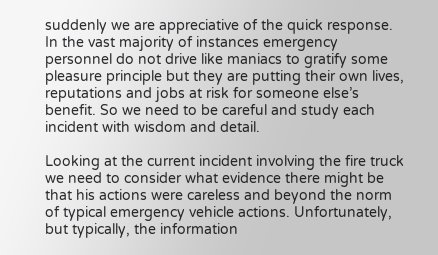suddenly we are appreciative of the quick response. In the vast majority of instances emergency personnel do not drive like maniacs to gratify some pleasure principle but they are putting their own lives, reputations and jobs at risk for someone else’s benefit. So we need to be careful and study each incident with wisdom and detail.

Looking at the current incident involving the fire truck we need to consider what evidence there might be that his actions were careless and beyond the norm of typical emergency vehicle actions. Unfortunately, but typically, the information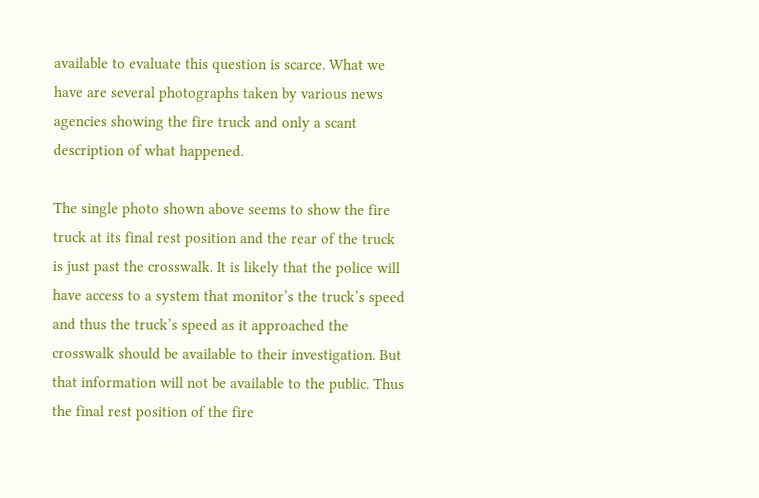available to evaluate this question is scarce. What we have are several photographs taken by various news agencies showing the fire truck and only a scant description of what happened.

The single photo shown above seems to show the fire truck at its final rest position and the rear of the truck is just past the crosswalk. It is likely that the police will have access to a system that monitor’s the truck’s speed and thus the truck’s speed as it approached the crosswalk should be available to their investigation. But that information will not be available to the public. Thus the final rest position of the fire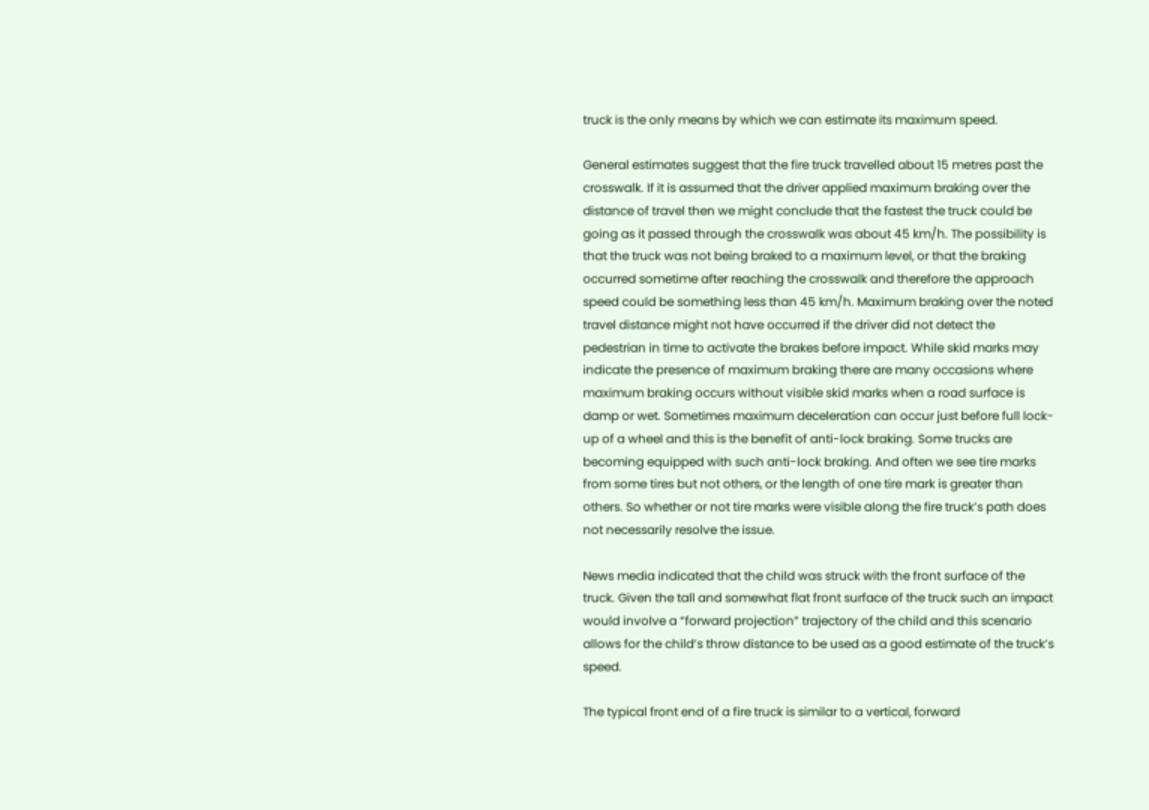truck is the only means by which we can estimate its maximum speed.

General estimates suggest that the fire truck travelled about 15 metres past the crosswalk. If it is assumed that the driver applied maximum braking over the distance of travel then we might conclude that the fastest the truck could be going as it passed through the crosswalk was about 45 km/h. The possibility is that the truck was not being braked to a maximum level, or that the braking occurred sometime after reaching the crosswalk and therefore the approach speed could be something less than 45 km/h. Maximum braking over the noted travel distance might not have occurred if the driver did not detect the pedestrian in time to activate the brakes before impact. While skid marks may indicate the presence of maximum braking there are many occasions where maximum braking occurs without visible skid marks when a road surface is damp or wet. Sometimes maximum deceleration can occur just before full lock-up of a wheel and this is the benefit of anti-lock braking. Some trucks are becoming equipped with such anti-lock braking. And often we see tire marks from some tires but not others, or the length of one tire mark is greater than others. So whether or not tire marks were visible along the fire truck’s path does not necessarily resolve the issue.

News media indicated that the child was struck with the front surface of the truck. Given the tall and somewhat flat front surface of the truck such an impact would involve a “forward projection” trajectory of the child and this scenario allows for the child’s throw distance to be used as a good estimate of the truck’s speed.

The typical front end of a fire truck is similar to a vertical, forward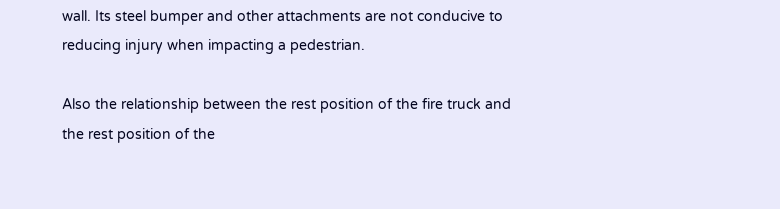wall. Its steel bumper and other attachments are not conducive to reducing injury when impacting a pedestrian.

Also the relationship between the rest position of the fire truck and the rest position of the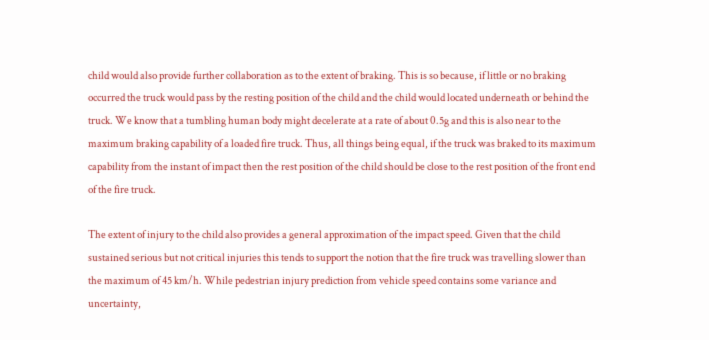child would also provide further collaboration as to the extent of braking. This is so because, if little or no braking occurred the truck would pass by the resting position of the child and the child would located underneath or behind the truck. We know that a tumbling human body might decelerate at a rate of about 0.5g and this is also near to the maximum braking capability of a loaded fire truck. Thus, all things being equal, if the truck was braked to its maximum capability from the instant of impact then the rest position of the child should be close to the rest position of the front end of the fire truck.

The extent of injury to the child also provides a general approximation of the impact speed. Given that the child sustained serious but not critical injuries this tends to support the notion that the fire truck was travelling slower than the maximum of 45 km/h. While pedestrian injury prediction from vehicle speed contains some variance and uncertainty,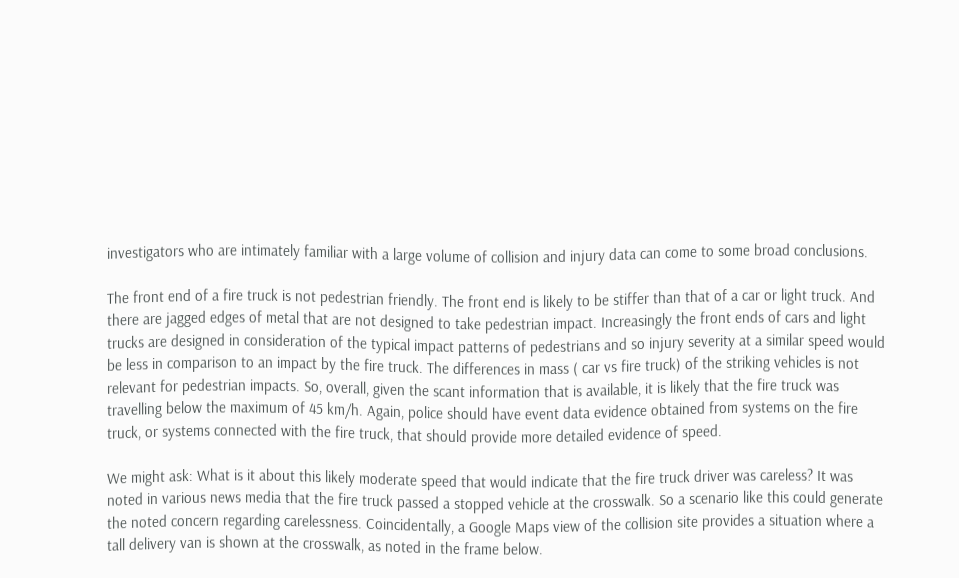investigators who are intimately familiar with a large volume of collision and injury data can come to some broad conclusions.

The front end of a fire truck is not pedestrian friendly. The front end is likely to be stiffer than that of a car or light truck. And there are jagged edges of metal that are not designed to take pedestrian impact. Increasingly the front ends of cars and light trucks are designed in consideration of the typical impact patterns of pedestrians and so injury severity at a similar speed would be less in comparison to an impact by the fire truck. The differences in mass ( car vs fire truck) of the striking vehicles is not relevant for pedestrian impacts. So, overall, given the scant information that is available, it is likely that the fire truck was travelling below the maximum of 45 km/h. Again, police should have event data evidence obtained from systems on the fire truck, or systems connected with the fire truck, that should provide more detailed evidence of speed.

We might ask: What is it about this likely moderate speed that would indicate that the fire truck driver was careless? It was noted in various news media that the fire truck passed a stopped vehicle at the crosswalk. So a scenario like this could generate the noted concern regarding carelessness. Coincidentally, a Google Maps view of the collision site provides a situation where a tall delivery van is shown at the crosswalk, as noted in the frame below.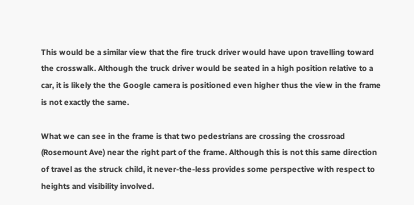This would be a similar view that the fire truck driver would have upon travelling toward the crosswalk. Although the truck driver would be seated in a high position relative to a car, it is likely the the Google camera is positioned even higher thus the view in the frame is not exactly the same.

What we can see in the frame is that two pedestrians are crossing the crossroad (Rosemount Ave) near the right part of the frame. Although this is not this same direction of travel as the struck child, it never-the-less provides some perspective with respect to heights and visibility involved.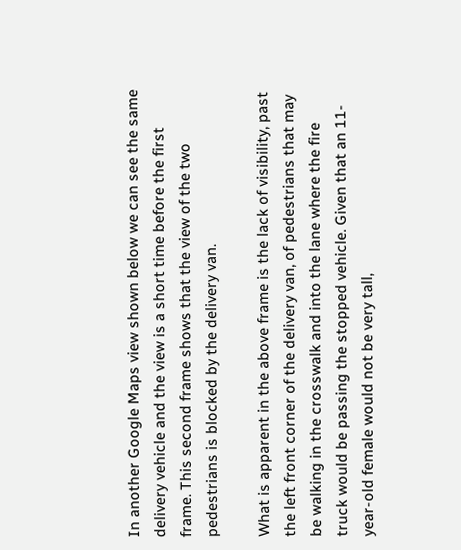In another Google Maps view shown below we can see the same delivery vehicle and the view is a short time before the first frame. This second frame shows that the view of the two pedestrians is blocked by the delivery van.

What is apparent in the above frame is the lack of visibility, past the left front corner of the delivery van, of pedestrians that may be walking in the crosswalk and into the lane where the fire truck would be passing the stopped vehicle. Given that an 11-year-old female would not be very tall,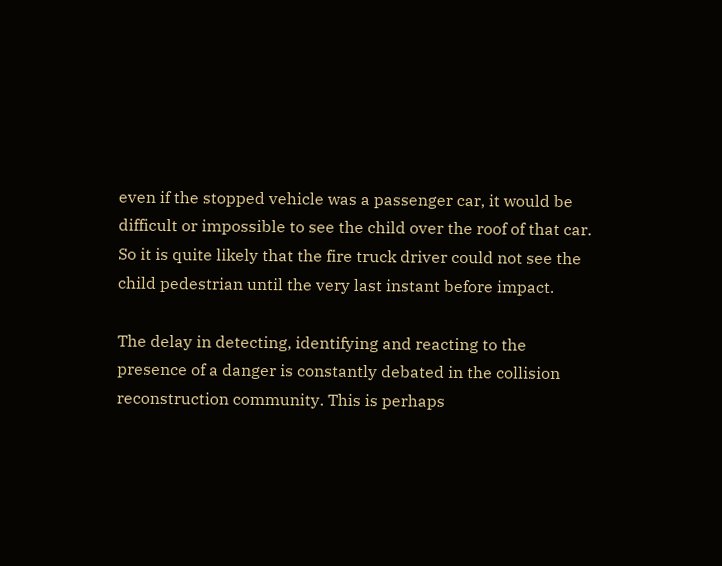even if the stopped vehicle was a passenger car, it would be difficult or impossible to see the child over the roof of that car. So it is quite likely that the fire truck driver could not see the child pedestrian until the very last instant before impact.

The delay in detecting, identifying and reacting to the presence of a danger is constantly debated in the collision reconstruction community. This is perhaps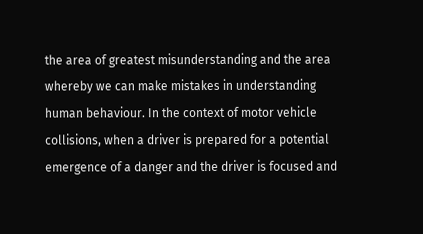the area of greatest misunderstanding and the area whereby we can make mistakes in understanding human behaviour. In the context of motor vehicle collisions, when a driver is prepared for a potential emergence of a danger and the driver is focused and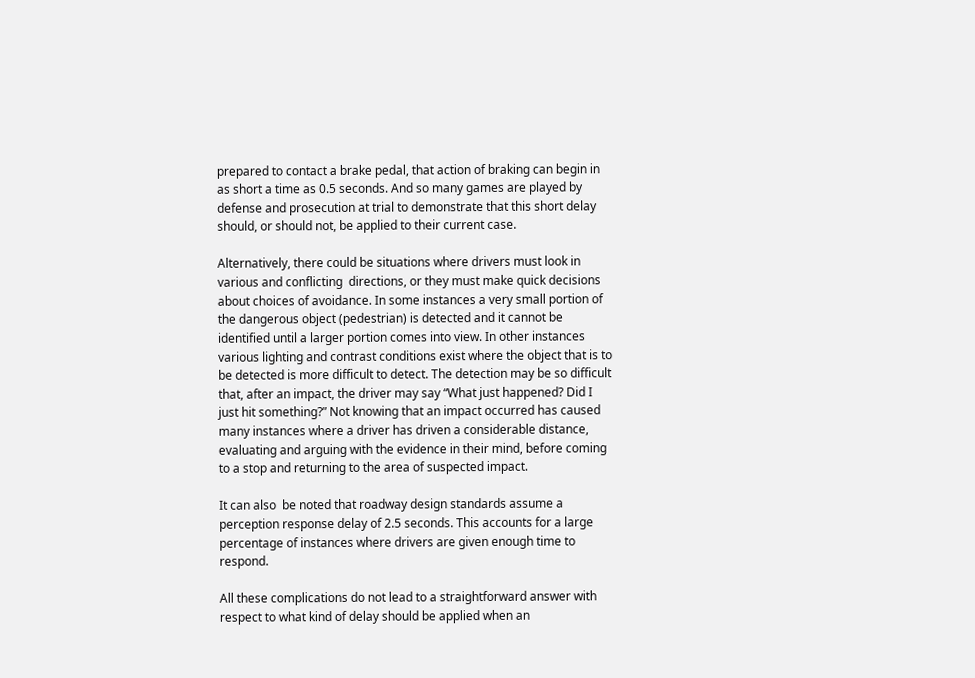prepared to contact a brake pedal, that action of braking can begin in as short a time as 0.5 seconds. And so many games are played by defense and prosecution at trial to demonstrate that this short delay should, or should not, be applied to their current case.

Alternatively, there could be situations where drivers must look in various and conflicting  directions, or they must make quick decisions about choices of avoidance. In some instances a very small portion of the dangerous object (pedestrian) is detected and it cannot be identified until a larger portion comes into view. In other instances various lighting and contrast conditions exist where the object that is to be detected is more difficult to detect. The detection may be so difficult that, after an impact, the driver may say “What just happened? Did I just hit something?” Not knowing that an impact occurred has caused many instances where a driver has driven a considerable distance, evaluating and arguing with the evidence in their mind, before coming to a stop and returning to the area of suspected impact.

It can also  be noted that roadway design standards assume a perception response delay of 2.5 seconds. This accounts for a large percentage of instances where drivers are given enough time to respond.

All these complications do not lead to a straightforward answer with respect to what kind of delay should be applied when an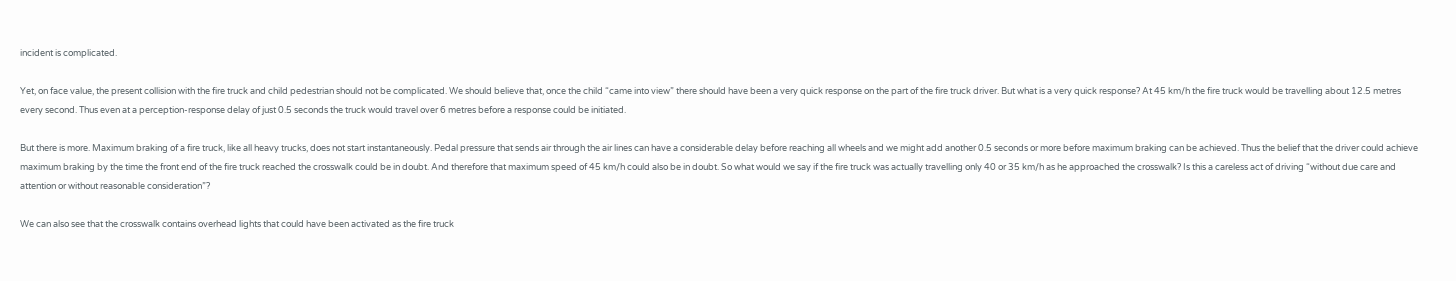incident is complicated.

Yet, on face value, the present collision with the fire truck and child pedestrian should not be complicated. We should believe that, once the child “came into view” there should have been a very quick response on the part of the fire truck driver. But what is a very quick response? At 45 km/h the fire truck would be travelling about 12.5 metres every second. Thus even at a perception-response delay of just 0.5 seconds the truck would travel over 6 metres before a response could be initiated.

But there is more. Maximum braking of a fire truck, like all heavy trucks, does not start instantaneously. Pedal pressure that sends air through the air lines can have a considerable delay before reaching all wheels and we might add another 0.5 seconds or more before maximum braking can be achieved. Thus the belief that the driver could achieve maximum braking by the time the front end of the fire truck reached the crosswalk could be in doubt. And therefore that maximum speed of 45 km/h could also be in doubt. So what would we say if the fire truck was actually travelling only 40 or 35 km/h as he approached the crosswalk? Is this a careless act of driving “without due care and attention or without reasonable consideration”?

We can also see that the crosswalk contains overhead lights that could have been activated as the fire truck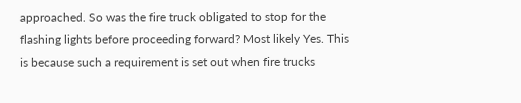approached. So was the fire truck obligated to stop for the flashing lights before proceeding forward? Most likely Yes. This is because such a requirement is set out when fire trucks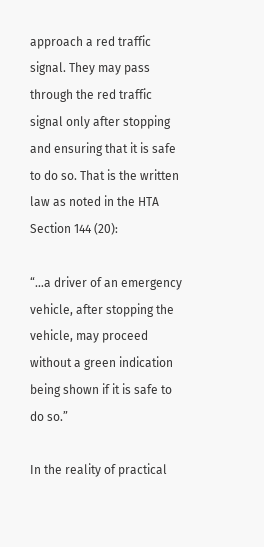approach a red traffic signal. They may pass through the red traffic signal only after stopping and ensuring that it is safe to do so. That is the written law as noted in the HTA Section 144 (20):

“…a driver of an emergency vehicle, after stopping the vehicle, may proceed without a green indication being shown if it is safe to do so.”

In the reality of practical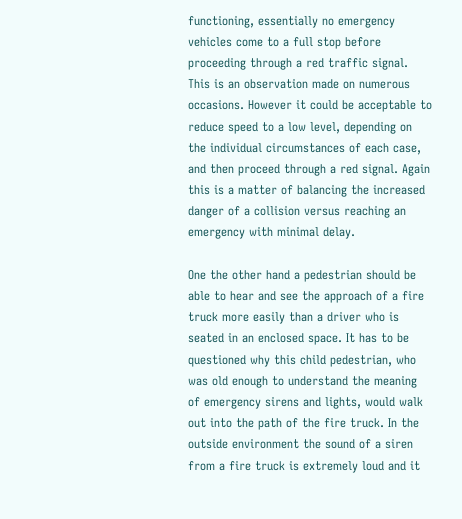functioning, essentially no emergency vehicles come to a full stop before proceeding through a red traffic signal. This is an observation made on numerous occasions. However it could be acceptable to reduce speed to a low level, depending on the individual circumstances of each case, and then proceed through a red signal. Again this is a matter of balancing the increased danger of a collision versus reaching an emergency with minimal delay.

One the other hand a pedestrian should be able to hear and see the approach of a fire truck more easily than a driver who is seated in an enclosed space. It has to be questioned why this child pedestrian, who was old enough to understand the meaning of emergency sirens and lights, would walk out into the path of the fire truck. In the outside environment the sound of a siren from a fire truck is extremely loud and it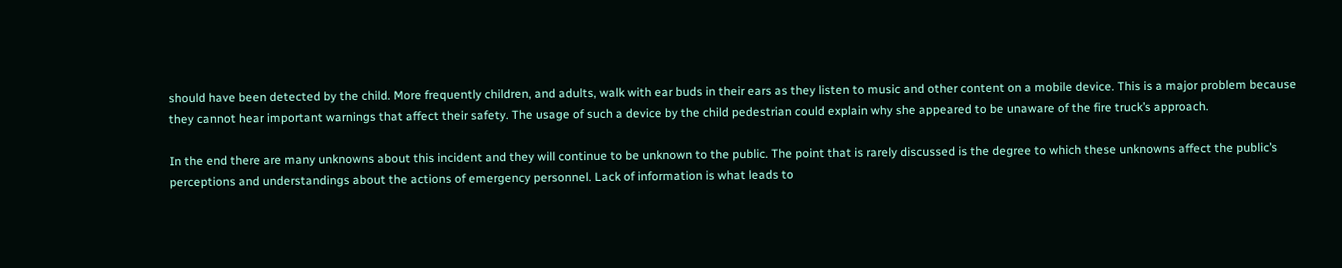should have been detected by the child. More frequently children, and adults, walk with ear buds in their ears as they listen to music and other content on a mobile device. This is a major problem because they cannot hear important warnings that affect their safety. The usage of such a device by the child pedestrian could explain why she appeared to be unaware of the fire truck’s approach.

In the end there are many unknowns about this incident and they will continue to be unknown to the public. The point that is rarely discussed is the degree to which these unknowns affect the public’s perceptions and understandings about the actions of emergency personnel. Lack of information is what leads to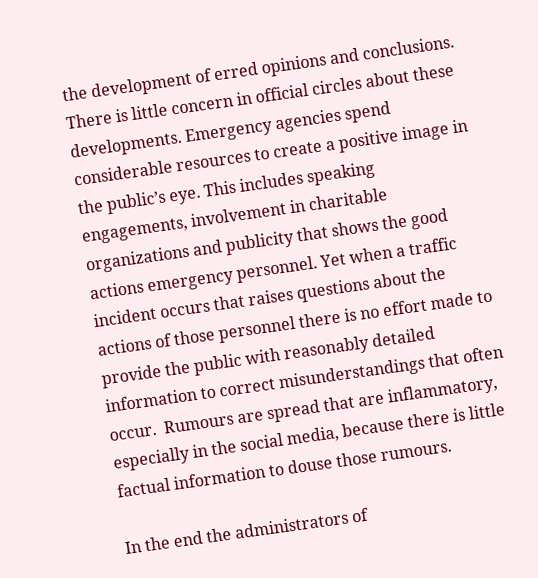the development of erred opinions and conclusions. There is little concern in official circles about these developments. Emergency agencies spend considerable resources to create a positive image in the public’s eye. This includes speaking engagements, involvement in charitable organizations and publicity that shows the good actions emergency personnel. Yet when a traffic incident occurs that raises questions about the actions of those personnel there is no effort made to provide the public with reasonably detailed information to correct misunderstandings that often occur.  Rumours are spread that are inflammatory, especially in the social media, because there is little factual information to douse those rumours.

In the end the administrators of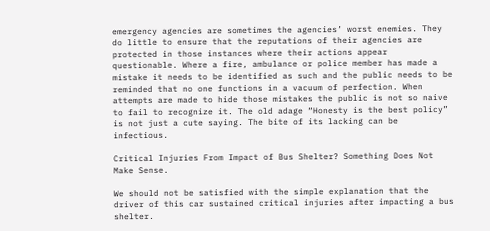emergency agencies are sometimes the agencies’ worst enemies. They do little to ensure that the reputations of their agencies are protected in those instances where their actions appear questionable. Where a fire, ambulance or police member has made a mistake it needs to be identified as such and the public needs to be reminded that no one functions in a vacuum of perfection. When attempts are made to hide those mistakes the public is not so naive to fail to recognize it. The old adage “Honesty is the best policy” is not just a cute saying. The bite of its lacking can be infectious.

Critical Injuries From Impact of Bus Shelter? Something Does Not Make Sense.

We should not be satisfied with the simple explanation that the driver of this car sustained critical injuries after impacting a bus shelter.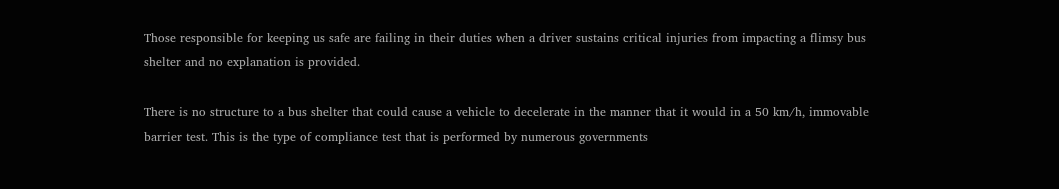Those responsible for keeping us safe are failing in their duties when a driver sustains critical injuries from impacting a flimsy bus shelter and no explanation is provided.

There is no structure to a bus shelter that could cause a vehicle to decelerate in the manner that it would in a 50 km/h, immovable barrier test. This is the type of compliance test that is performed by numerous governments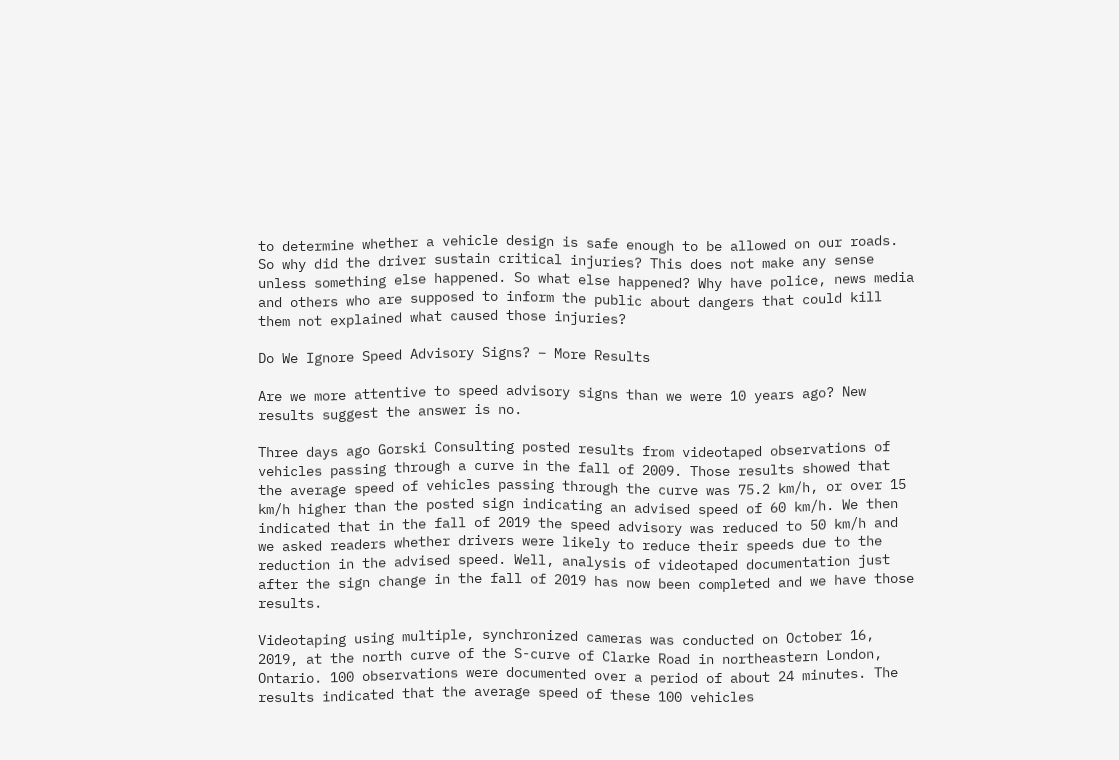to determine whether a vehicle design is safe enough to be allowed on our roads. So why did the driver sustain critical injuries? This does not make any sense unless something else happened. So what else happened? Why have police, news media and others who are supposed to inform the public about dangers that could kill them not explained what caused those injuries?

Do We Ignore Speed Advisory Signs? – More Results

Are we more attentive to speed advisory signs than we were 10 years ago? New results suggest the answer is no.

Three days ago Gorski Consulting posted results from videotaped observations of vehicles passing through a curve in the fall of 2009. Those results showed that the average speed of vehicles passing through the curve was 75.2 km/h, or over 15 km/h higher than the posted sign indicating an advised speed of 60 km/h. We then indicated that in the fall of 2019 the speed advisory was reduced to 50 km/h and we asked readers whether drivers were likely to reduce their speeds due to the reduction in the advised speed. Well, analysis of videotaped documentation just after the sign change in the fall of 2019 has now been completed and we have those results.

Videotaping using multiple, synchronized cameras was conducted on October 16, 2019, at the north curve of the S-curve of Clarke Road in northeastern London, Ontario. 100 observations were documented over a period of about 24 minutes. The results indicated that the average speed of these 100 vehicles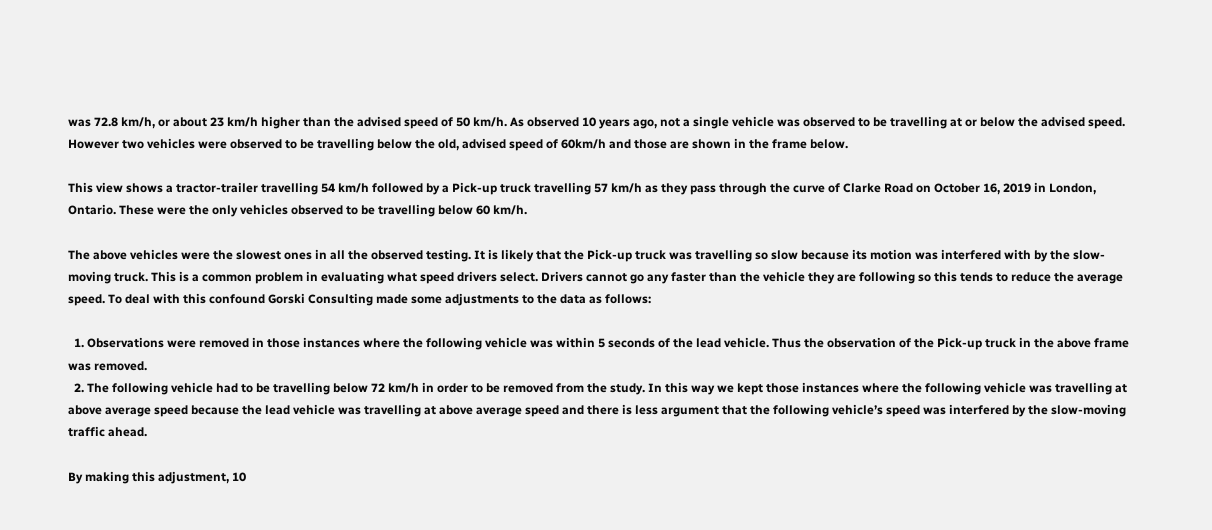was 72.8 km/h, or about 23 km/h higher than the advised speed of 50 km/h. As observed 10 years ago, not a single vehicle was observed to be travelling at or below the advised speed. However two vehicles were observed to be travelling below the old, advised speed of 60km/h and those are shown in the frame below.

This view shows a tractor-trailer travelling 54 km/h followed by a Pick-up truck travelling 57 km/h as they pass through the curve of Clarke Road on October 16, 2019 in London, Ontario. These were the only vehicles observed to be travelling below 60 km/h.

The above vehicles were the slowest ones in all the observed testing. It is likely that the Pick-up truck was travelling so slow because its motion was interfered with by the slow-moving truck. This is a common problem in evaluating what speed drivers select. Drivers cannot go any faster than the vehicle they are following so this tends to reduce the average speed. To deal with this confound Gorski Consulting made some adjustments to the data as follows:

  1. Observations were removed in those instances where the following vehicle was within 5 seconds of the lead vehicle. Thus the observation of the Pick-up truck in the above frame was removed.
  2. The following vehicle had to be travelling below 72 km/h in order to be removed from the study. In this way we kept those instances where the following vehicle was travelling at above average speed because the lead vehicle was travelling at above average speed and there is less argument that the following vehicle’s speed was interfered by the slow-moving traffic ahead.

By making this adjustment, 10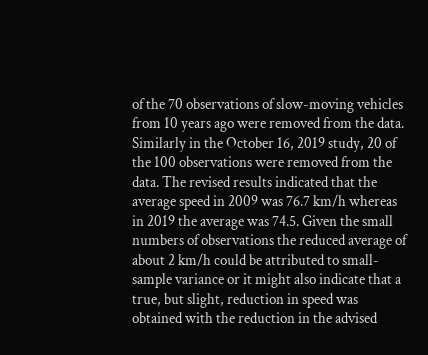of the 70 observations of slow-moving vehicles from 10 years ago were removed from the data. Similarly in the October 16, 2019 study, 20 of the 100 observations were removed from the data. The revised results indicated that the average speed in 2009 was 76.7 km/h whereas in 2019 the average was 74.5. Given the small numbers of observations the reduced average of about 2 km/h could be attributed to small-sample variance or it might also indicate that a true, but slight, reduction in speed was obtained with the reduction in the advised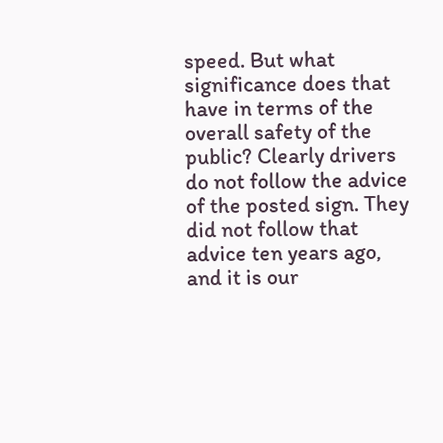speed. But what significance does that have in terms of the overall safety of the public? Clearly drivers do not follow the advice of the posted sign. They did not follow that advice ten years ago, and it is our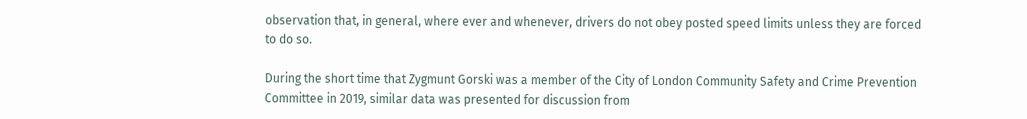observation that, in general, where ever and whenever, drivers do not obey posted speed limits unless they are forced to do so.

During the short time that Zygmunt Gorski was a member of the City of London Community Safety and Crime Prevention Committee in 2019, similar data was presented for discussion from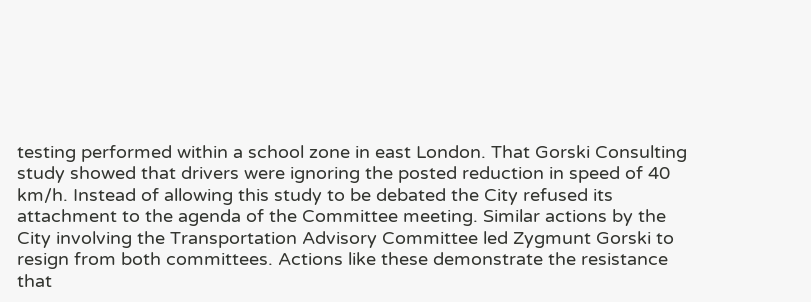testing performed within a school zone in east London. That Gorski Consulting study showed that drivers were ignoring the posted reduction in speed of 40 km/h. Instead of allowing this study to be debated the City refused its attachment to the agenda of the Committee meeting. Similar actions by the City involving the Transportation Advisory Committee led Zygmunt Gorski to resign from both committees. Actions like these demonstrate the resistance that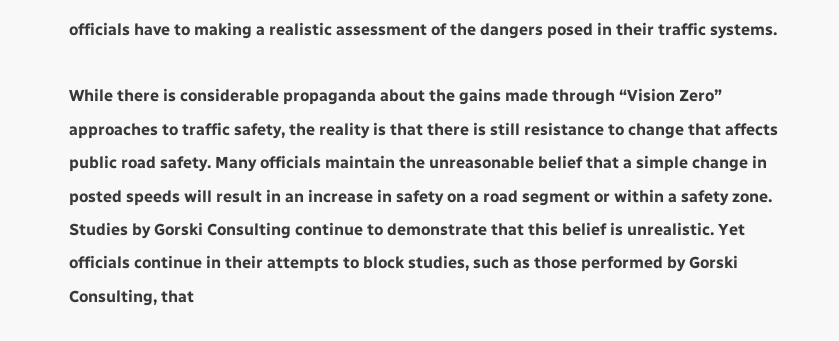officials have to making a realistic assessment of the dangers posed in their traffic systems.

While there is considerable propaganda about the gains made through “Vision Zero” approaches to traffic safety, the reality is that there is still resistance to change that affects public road safety. Many officials maintain the unreasonable belief that a simple change in posted speeds will result in an increase in safety on a road segment or within a safety zone. Studies by Gorski Consulting continue to demonstrate that this belief is unrealistic. Yet officials continue in their attempts to block studies, such as those performed by Gorski Consulting, that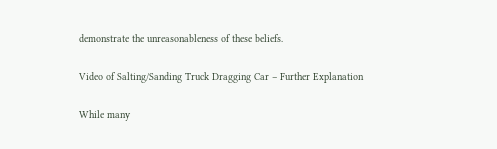demonstrate the unreasonableness of these beliefs.

Video of Salting/Sanding Truck Dragging Car – Further Explanation

While many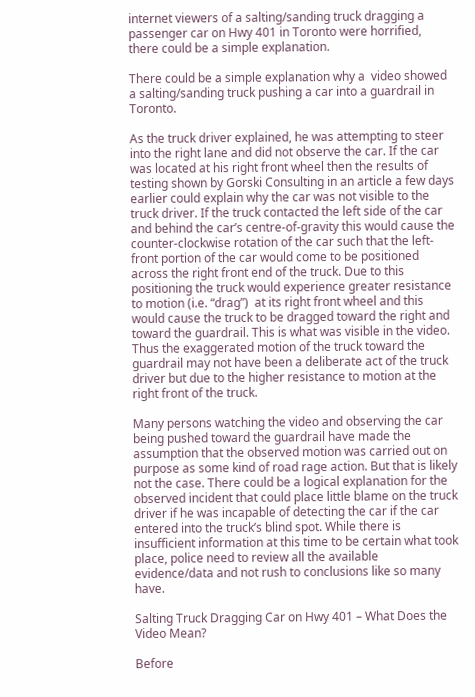internet viewers of a salting/sanding truck dragging a passenger car on Hwy 401 in Toronto were horrified, there could be a simple explanation.

There could be a simple explanation why a  video showed a salting/sanding truck pushing a car into a guardrail in Toronto.

As the truck driver explained, he was attempting to steer into the right lane and did not observe the car. If the car was located at his right front wheel then the results of testing shown by Gorski Consulting in an article a few days earlier could explain why the car was not visible to the truck driver. If the truck contacted the left side of the car and behind the car’s centre-of-gravity this would cause the counter-clockwise rotation of the car such that the left-front portion of the car would come to be positioned across the right front end of the truck. Due to this positioning the truck would experience greater resistance to motion (i.e. “drag”)  at its right front wheel and this would cause the truck to be dragged toward the right and toward the guardrail. This is what was visible in the video. Thus the exaggerated motion of the truck toward the guardrail may not have been a deliberate act of the truck driver but due to the higher resistance to motion at the right front of the truck.

Many persons watching the video and observing the car being pushed toward the guardrail have made the assumption that the observed motion was carried out on purpose as some kind of road rage action. But that is likely not the case. There could be a logical explanation for the observed incident that could place little blame on the truck driver if he was incapable of detecting the car if the car entered into the truck’s blind spot. While there is insufficient information at this time to be certain what took place, police need to review all the available evidence/data and not rush to conclusions like so many have.

Salting Truck Dragging Car on Hwy 401 – What Does the Video Mean?

Before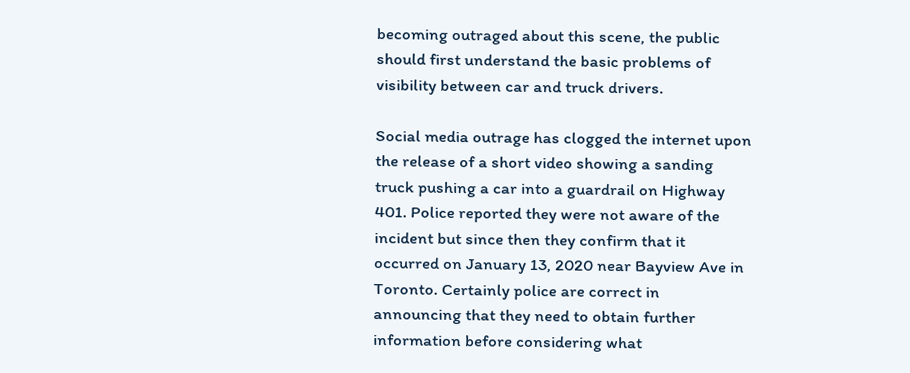becoming outraged about this scene, the public should first understand the basic problems of visibility between car and truck drivers.

Social media outrage has clogged the internet upon the release of a short video showing a sanding truck pushing a car into a guardrail on Highway 401. Police reported they were not aware of the incident but since then they confirm that it occurred on January 13, 2020 near Bayview Ave in Toronto. Certainly police are correct in announcing that they need to obtain further information before considering what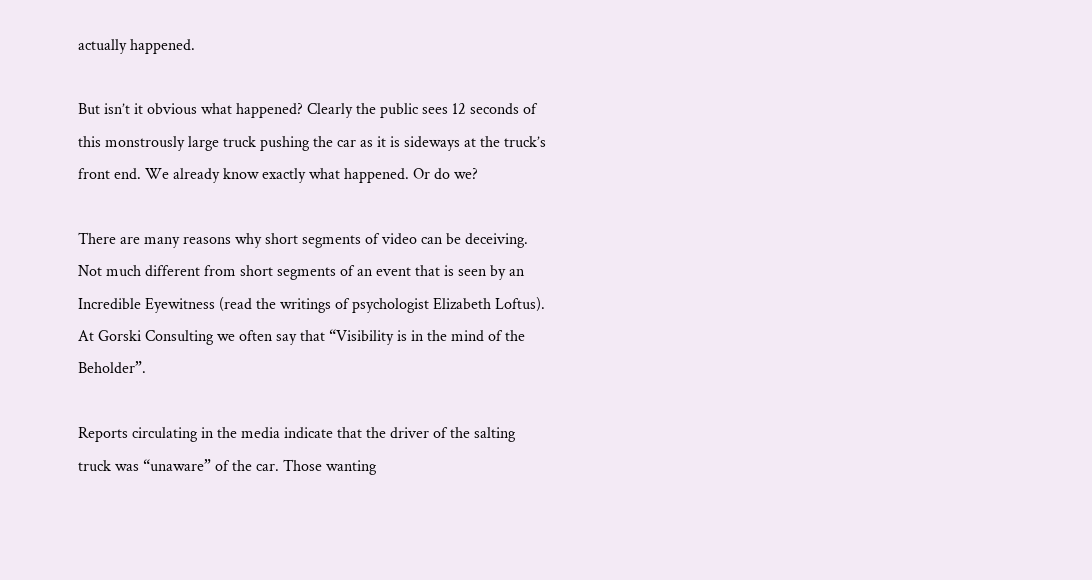actually happened.

But isn’t it obvious what happened? Clearly the public sees 12 seconds of this monstrously large truck pushing the car as it is sideways at the truck’s front end. We already know exactly what happened. Or do we?

There are many reasons why short segments of video can be deceiving. Not much different from short segments of an event that is seen by an Incredible Eyewitness (read the writings of psychologist Elizabeth Loftus). At Gorski Consulting we often say that “Visibility is in the mind of the Beholder”.

Reports circulating in the media indicate that the driver of the salting truck was “unaware” of the car. Those wanting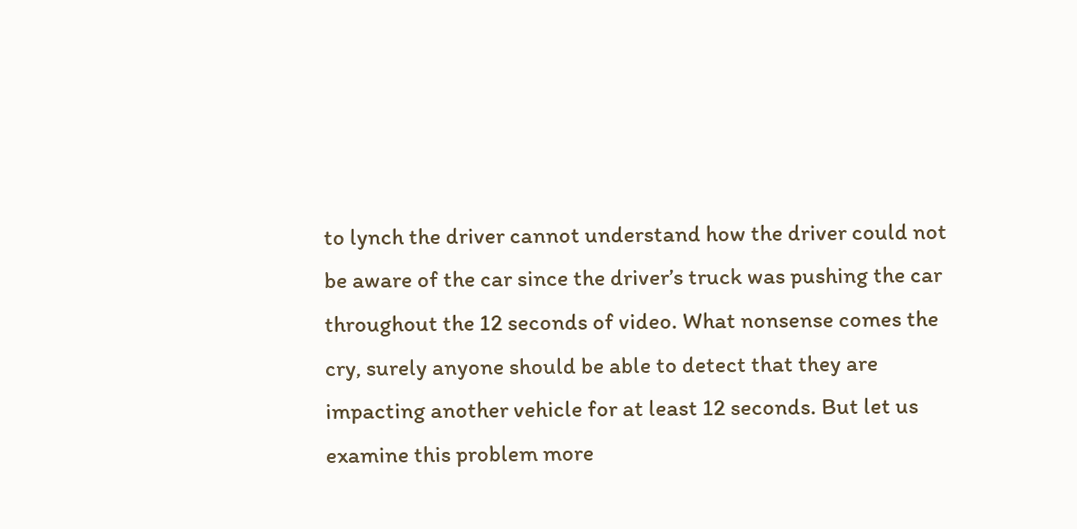to lynch the driver cannot understand how the driver could not be aware of the car since the driver’s truck was pushing the car throughout the 12 seconds of video. What nonsense comes the cry, surely anyone should be able to detect that they are impacting another vehicle for at least 12 seconds. But let us examine this problem more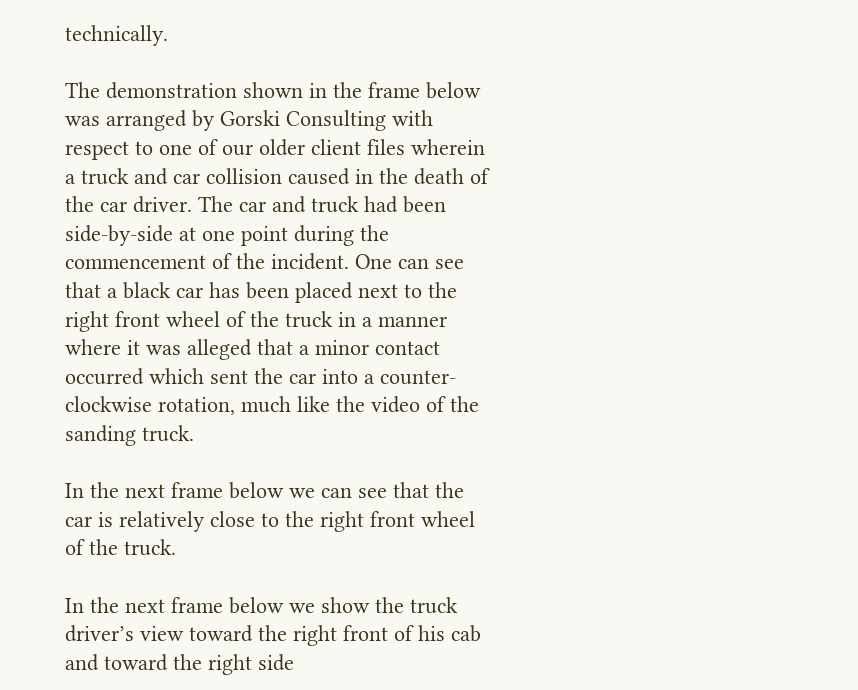technically.

The demonstration shown in the frame below was arranged by Gorski Consulting with respect to one of our older client files wherein a truck and car collision caused in the death of the car driver. The car and truck had been side-by-side at one point during the commencement of the incident. One can see that a black car has been placed next to the right front wheel of the truck in a manner where it was alleged that a minor contact occurred which sent the car into a counter-clockwise rotation, much like the video of the sanding truck.

In the next frame below we can see that the car is relatively close to the right front wheel of the truck.

In the next frame below we show the truck driver’s view toward the right front of his cab and toward the right side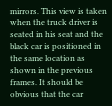mirrors. This view is taken when the truck driver is seated in his seat and the black car is positioned in the same location as shown in the previous frames. It should be obvious that the car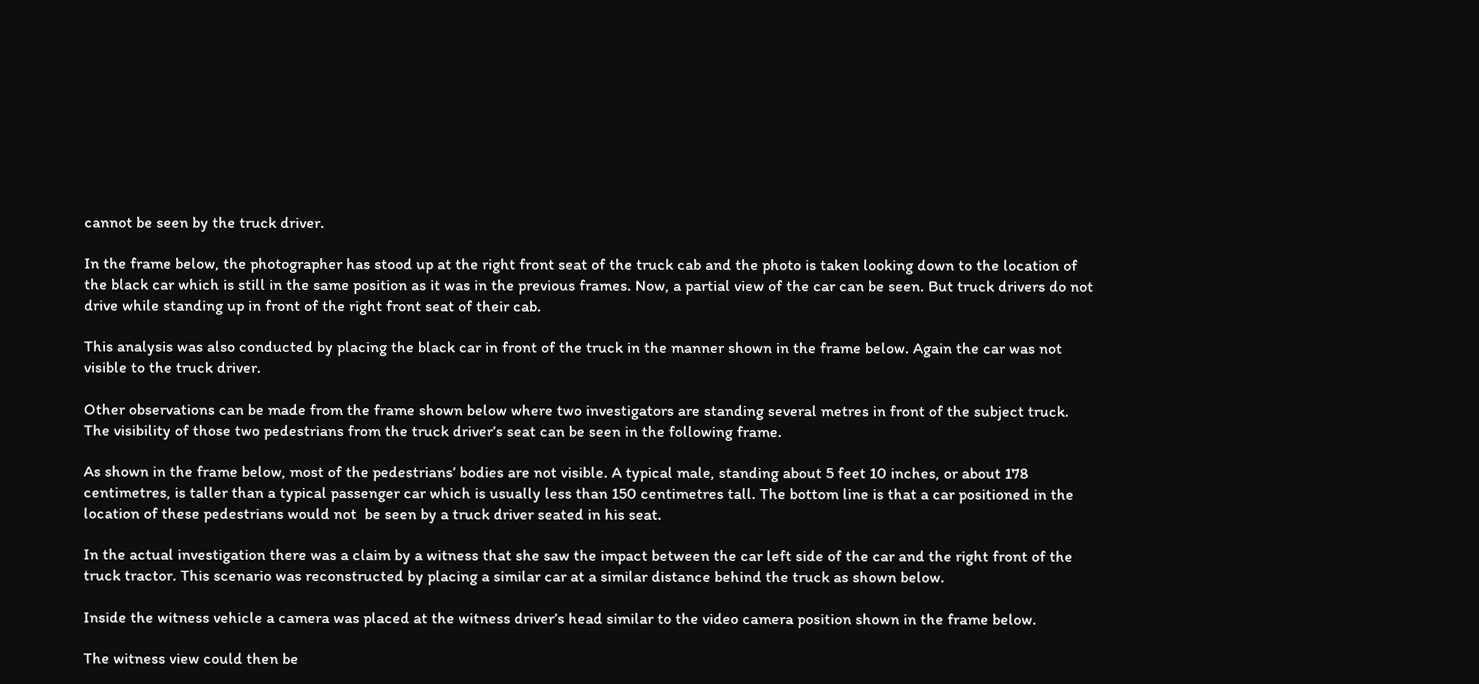cannot be seen by the truck driver.

In the frame below, the photographer has stood up at the right front seat of the truck cab and the photo is taken looking down to the location of the black car which is still in the same position as it was in the previous frames. Now, a partial view of the car can be seen. But truck drivers do not drive while standing up in front of the right front seat of their cab.

This analysis was also conducted by placing the black car in front of the truck in the manner shown in the frame below. Again the car was not visible to the truck driver.

Other observations can be made from the frame shown below where two investigators are standing several metres in front of the subject truck. The visibility of those two pedestrians from the truck driver’s seat can be seen in the following frame.

As shown in the frame below, most of the pedestrians’ bodies are not visible. A typical male, standing about 5 feet 10 inches, or about 178 centimetres, is taller than a typical passenger car which is usually less than 150 centimetres tall. The bottom line is that a car positioned in the location of these pedestrians would not  be seen by a truck driver seated in his seat.

In the actual investigation there was a claim by a witness that she saw the impact between the car left side of the car and the right front of the truck tractor. This scenario was reconstructed by placing a similar car at a similar distance behind the truck as shown below.

Inside the witness vehicle a camera was placed at the witness driver’s head similar to the video camera position shown in the frame below.

The witness view could then be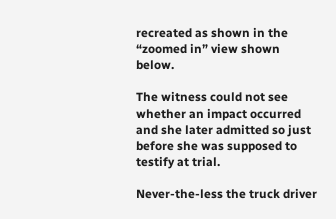recreated as shown in the “zoomed in” view shown below.

The witness could not see whether an impact occurred and she later admitted so just before she was supposed to testify at trial.

Never-the-less the truck driver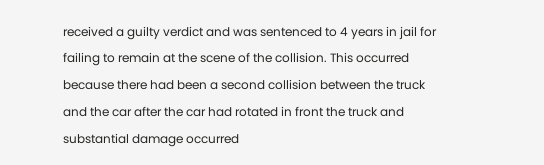received a guilty verdict and was sentenced to 4 years in jail for failing to remain at the scene of the collision. This occurred because there had been a second collision between the truck and the car after the car had rotated in front the truck and substantial damage occurred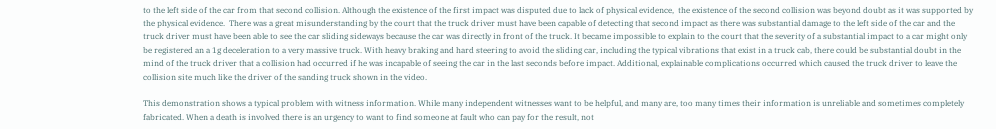to the left side of the car from that second collision. Although the existence of the first impact was disputed due to lack of physical evidence,  the existence of the second collision was beyond doubt as it was supported by the physical evidence.  There was a great misunderstanding by the court that the truck driver must have been capable of detecting that second impact as there was substantial damage to the left side of the car and the truck driver must have been able to see the car sliding sideways because the car was directly in front of the truck. It became impossible to explain to the court that the severity of a substantial impact to a car might only be registered an a 1g deceleration to a very massive truck. With heavy braking and hard steering to avoid the sliding car, including the typical vibrations that exist in a truck cab, there could be substantial doubt in the mind of the truck driver that a collision had occurred if he was incapable of seeing the car in the last seconds before impact. Additional, explainable complications occurred which caused the truck driver to leave the collision site much like the driver of the sanding truck shown in the video.

This demonstration shows a typical problem with witness information. While many independent witnesses want to be helpful, and many are, too many times their information is unreliable and sometimes completely fabricated. When a death is involved there is an urgency to want to find someone at fault who can pay for the result, not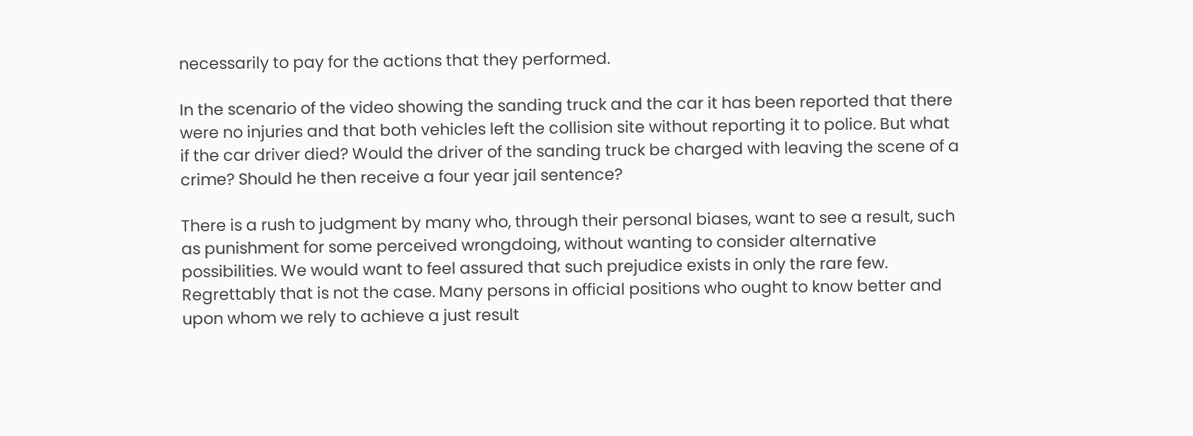necessarily to pay for the actions that they performed.

In the scenario of the video showing the sanding truck and the car it has been reported that there were no injuries and that both vehicles left the collision site without reporting it to police. But what if the car driver died? Would the driver of the sanding truck be charged with leaving the scene of a crime? Should he then receive a four year jail sentence?

There is a rush to judgment by many who, through their personal biases, want to see a result, such as punishment for some perceived wrongdoing, without wanting to consider alternative possibilities. We would want to feel assured that such prejudice exists in only the rare few. Regrettably that is not the case. Many persons in official positions who ought to know better and upon whom we rely to achieve a just result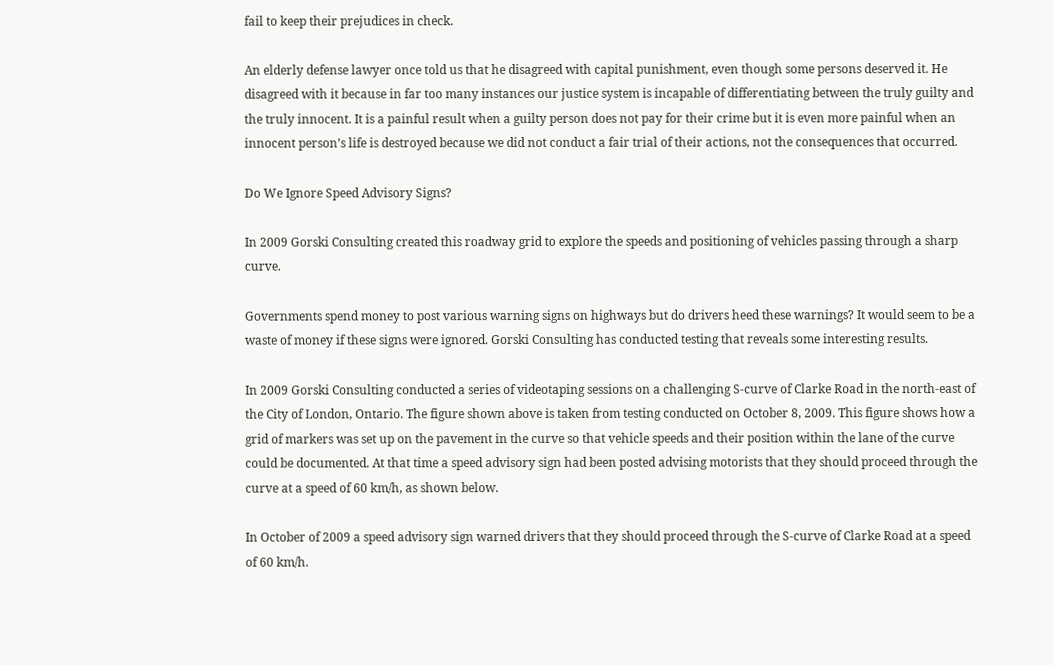fail to keep their prejudices in check.

An elderly defense lawyer once told us that he disagreed with capital punishment, even though some persons deserved it. He disagreed with it because in far too many instances our justice system is incapable of differentiating between the truly guilty and the truly innocent. It is a painful result when a guilty person does not pay for their crime but it is even more painful when an innocent person’s life is destroyed because we did not conduct a fair trial of their actions, not the consequences that occurred.

Do We Ignore Speed Advisory Signs?

In 2009 Gorski Consulting created this roadway grid to explore the speeds and positioning of vehicles passing through a sharp curve.

Governments spend money to post various warning signs on highways but do drivers heed these warnings? It would seem to be a waste of money if these signs were ignored. Gorski Consulting has conducted testing that reveals some interesting results.

In 2009 Gorski Consulting conducted a series of videotaping sessions on a challenging S-curve of Clarke Road in the north-east of the City of London, Ontario. The figure shown above is taken from testing conducted on October 8, 2009. This figure shows how a grid of markers was set up on the pavement in the curve so that vehicle speeds and their position within the lane of the curve could be documented. At that time a speed advisory sign had been posted advising motorists that they should proceed through the curve at a speed of 60 km/h, as shown below.

In October of 2009 a speed advisory sign warned drivers that they should proceed through the S-curve of Clarke Road at a speed of 60 km/h.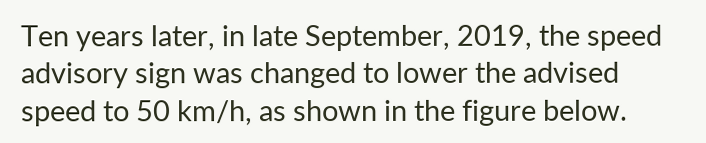Ten years later, in late September, 2019, the speed advisory sign was changed to lower the advised speed to 50 km/h, as shown in the figure below.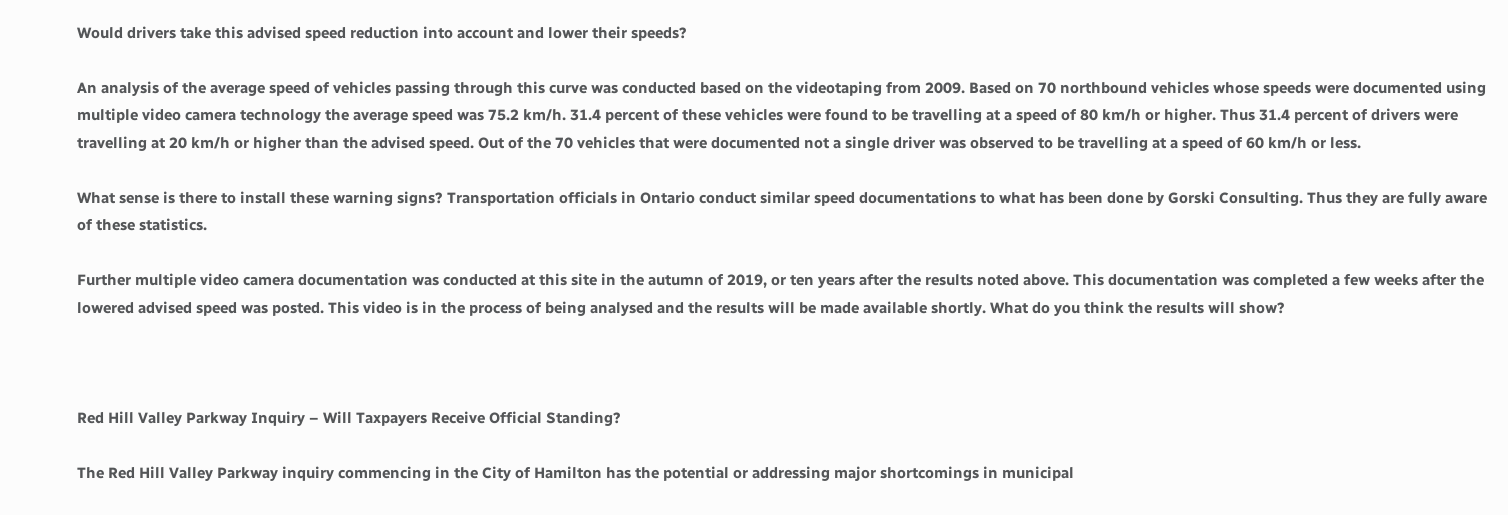Would drivers take this advised speed reduction into account and lower their speeds?

An analysis of the average speed of vehicles passing through this curve was conducted based on the videotaping from 2009. Based on 70 northbound vehicles whose speeds were documented using multiple video camera technology the average speed was 75.2 km/h. 31.4 percent of these vehicles were found to be travelling at a speed of 80 km/h or higher. Thus 31.4 percent of drivers were travelling at 20 km/h or higher than the advised speed. Out of the 70 vehicles that were documented not a single driver was observed to be travelling at a speed of 60 km/h or less.

What sense is there to install these warning signs? Transportation officials in Ontario conduct similar speed documentations to what has been done by Gorski Consulting. Thus they are fully aware of these statistics.

Further multiple video camera documentation was conducted at this site in the autumn of 2019, or ten years after the results noted above. This documentation was completed a few weeks after the lowered advised speed was posted. This video is in the process of being analysed and the results will be made available shortly. What do you think the results will show?



Red Hill Valley Parkway Inquiry – Will Taxpayers Receive Official Standing?

The Red Hill Valley Parkway inquiry commencing in the City of Hamilton has the potential or addressing major shortcomings in municipal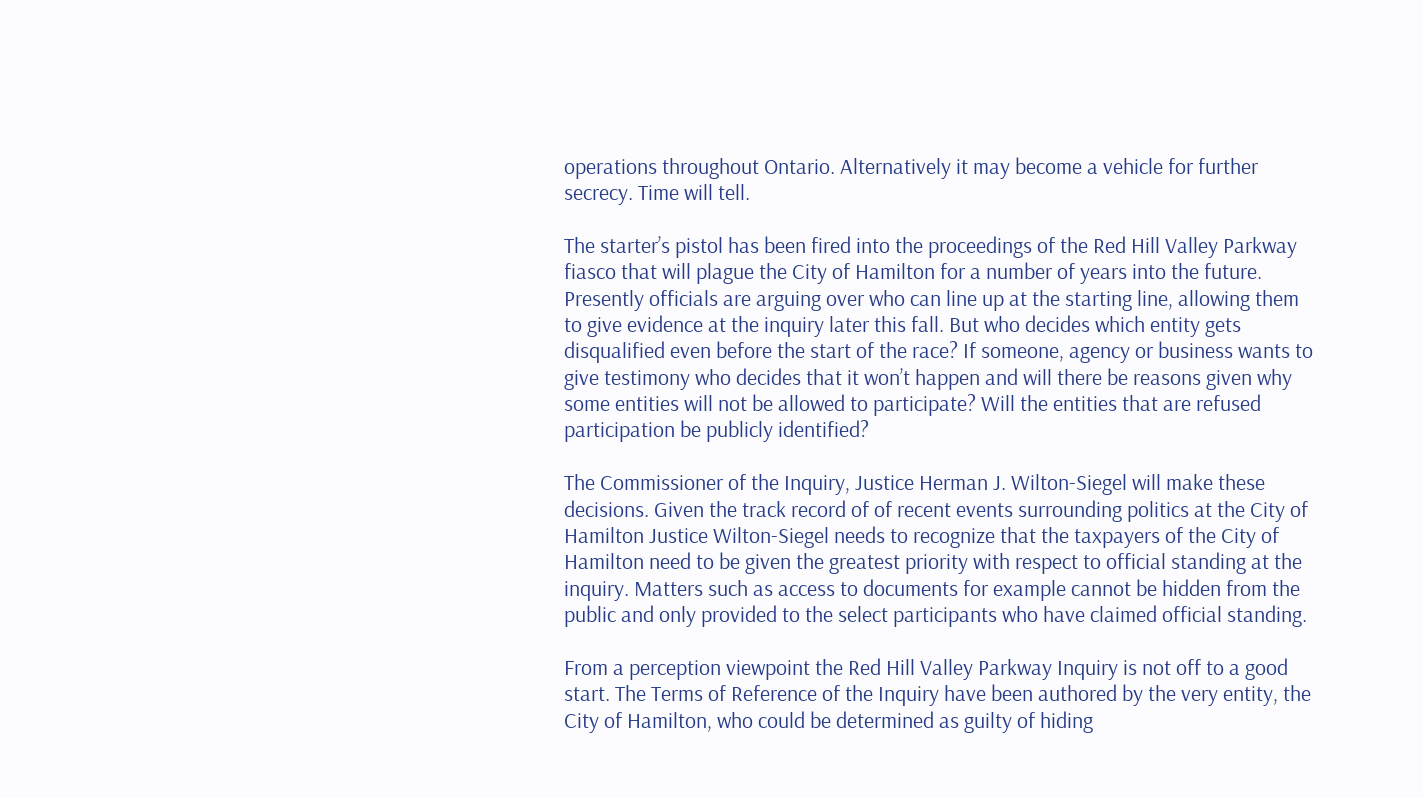operations throughout Ontario. Alternatively it may become a vehicle for further secrecy. Time will tell.

The starter’s pistol has been fired into the proceedings of the Red Hill Valley Parkway fiasco that will plague the City of Hamilton for a number of years into the future. Presently officials are arguing over who can line up at the starting line, allowing them to give evidence at the inquiry later this fall. But who decides which entity gets disqualified even before the start of the race? If someone, agency or business wants to give testimony who decides that it won’t happen and will there be reasons given why some entities will not be allowed to participate? Will the entities that are refused participation be publicly identified?

The Commissioner of the Inquiry, Justice Herman J. Wilton-Siegel will make these decisions. Given the track record of of recent events surrounding politics at the City of Hamilton Justice Wilton-Siegel needs to recognize that the taxpayers of the City of Hamilton need to be given the greatest priority with respect to official standing at the inquiry. Matters such as access to documents for example cannot be hidden from the public and only provided to the select participants who have claimed official standing.

From a perception viewpoint the Red Hill Valley Parkway Inquiry is not off to a good start. The Terms of Reference of the Inquiry have been authored by the very entity, the City of Hamilton, who could be determined as guilty of hiding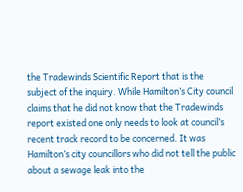the Tradewinds Scientific Report that is the subject of the inquiry. While Hamilton’s City council claims that he did not know that the Tradewinds report existed one only needs to look at council’s recent track record to be concerned. It was Hamilton’s city councillors who did not tell the public about a sewage leak into the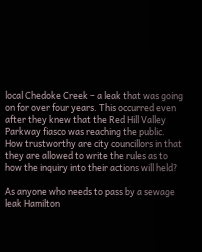local Chedoke Creek – a leak that was going on for over four years. This occurred even after they knew that the Red Hill Valley Parkway fiasco was reaching the public. How trustworthy are city councillors in that they are allowed to write the rules as to how the inquiry into their actions will held?

As anyone who needs to pass by a sewage leak Hamilton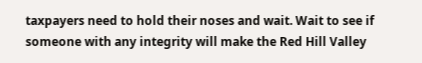taxpayers need to hold their noses and wait. Wait to see if someone with any integrity will make the Red Hill Valley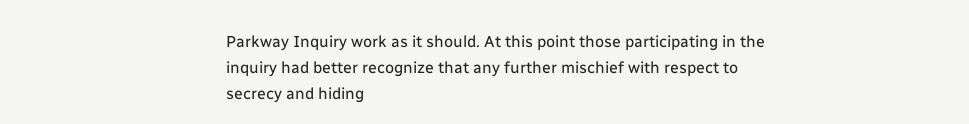Parkway Inquiry work as it should. At this point those participating in the inquiry had better recognize that any further mischief with respect to secrecy and hiding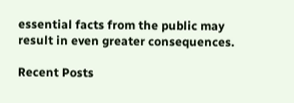essential facts from the public may result in even greater consequences.

Recent Posts